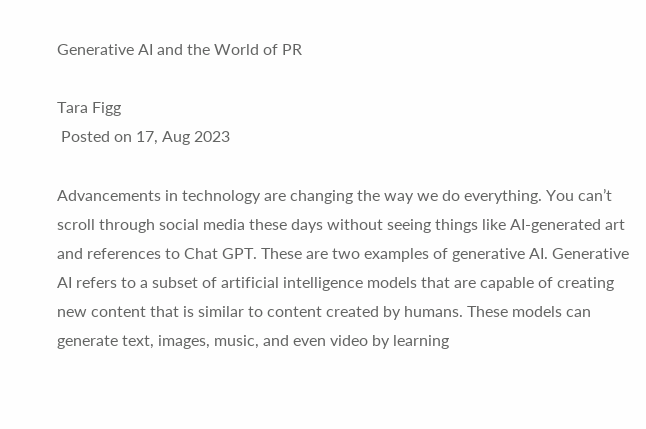Generative AI and the World of PR

Tara Figg
 Posted on 17, Aug 2023

Advancements in technology are changing the way we do everything. You can’t scroll through social media these days without seeing things like AI-generated art and references to Chat GPT. These are two examples of generative AI. Generative AI refers to a subset of artificial intelligence models that are capable of creating new content that is similar to content created by humans. These models can generate text, images, music, and even video by learning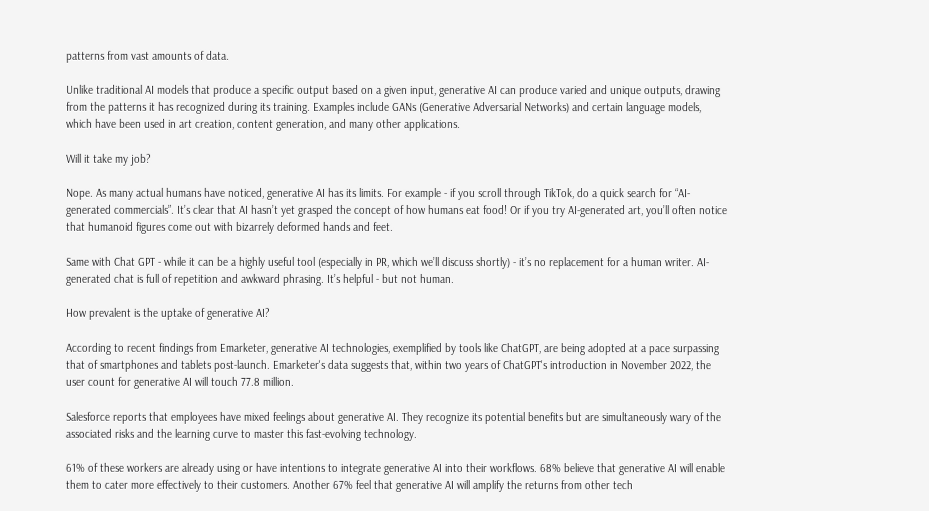patterns from vast amounts of data.

Unlike traditional AI models that produce a specific output based on a given input, generative AI can produce varied and unique outputs, drawing from the patterns it has recognized during its training. Examples include GANs (Generative Adversarial Networks) and certain language models, which have been used in art creation, content generation, and many other applications.

Will it take my job?

Nope. As many actual humans have noticed, generative AI has its limits. For example - if you scroll through TikTok, do a quick search for “AI-generated commercials”. It’s clear that AI hasn’t yet grasped the concept of how humans eat food! Or if you try AI-generated art, you’ll often notice that humanoid figures come out with bizarrely deformed hands and feet.

Same with Chat GPT - while it can be a highly useful tool (especially in PR, which we’ll discuss shortly) - it’s no replacement for a human writer. AI-generated chat is full of repetition and awkward phrasing. It’s helpful - but not human.

How prevalent is the uptake of generative AI?

According to recent findings from Emarketer, generative AI technologies, exemplified by tools like ChatGPT, are being adopted at a pace surpassing that of smartphones and tablets post-launch. Emarketer's data suggests that, within two years of ChatGPT's introduction in November 2022, the user count for generative AI will touch 77.8 million.

Salesforce reports that employees have mixed feelings about generative AI. They recognize its potential benefits but are simultaneously wary of the associated risks and the learning curve to master this fast-evolving technology.

61% of these workers are already using or have intentions to integrate generative AI into their workflows. 68% believe that generative AI will enable them to cater more effectively to their customers. Another 67% feel that generative AI will amplify the returns from other tech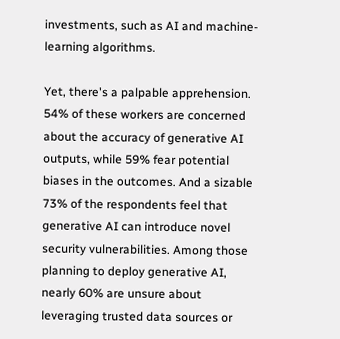investments, such as AI and machine-learning algorithms.

Yet, there's a palpable apprehension. 54% of these workers are concerned about the accuracy of generative AI outputs, while 59% fear potential biases in the outcomes. And a sizable 73% of the respondents feel that generative AI can introduce novel security vulnerabilities. Among those planning to deploy generative AI, nearly 60% are unsure about leveraging trusted data sources or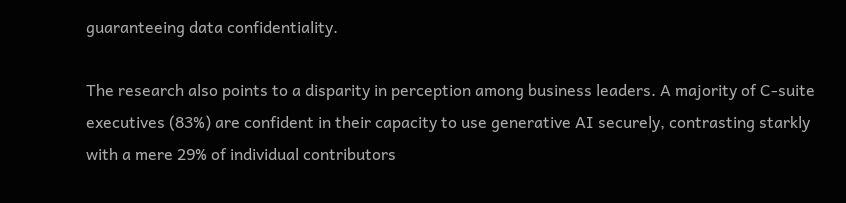guaranteeing data confidentiality.

The research also points to a disparity in perception among business leaders. A majority of C-suite executives (83%) are confident in their capacity to use generative AI securely, contrasting starkly with a mere 29% of individual contributors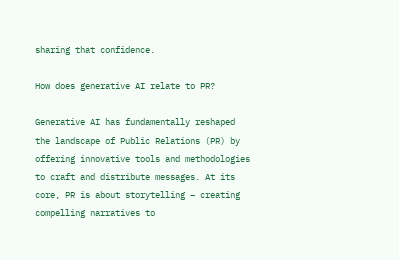sharing that confidence.

How does generative AI relate to PR?

Generative AI has fundamentally reshaped the landscape of Public Relations (PR) by offering innovative tools and methodologies to craft and distribute messages. At its core, PR is about storytelling – creating compelling narratives to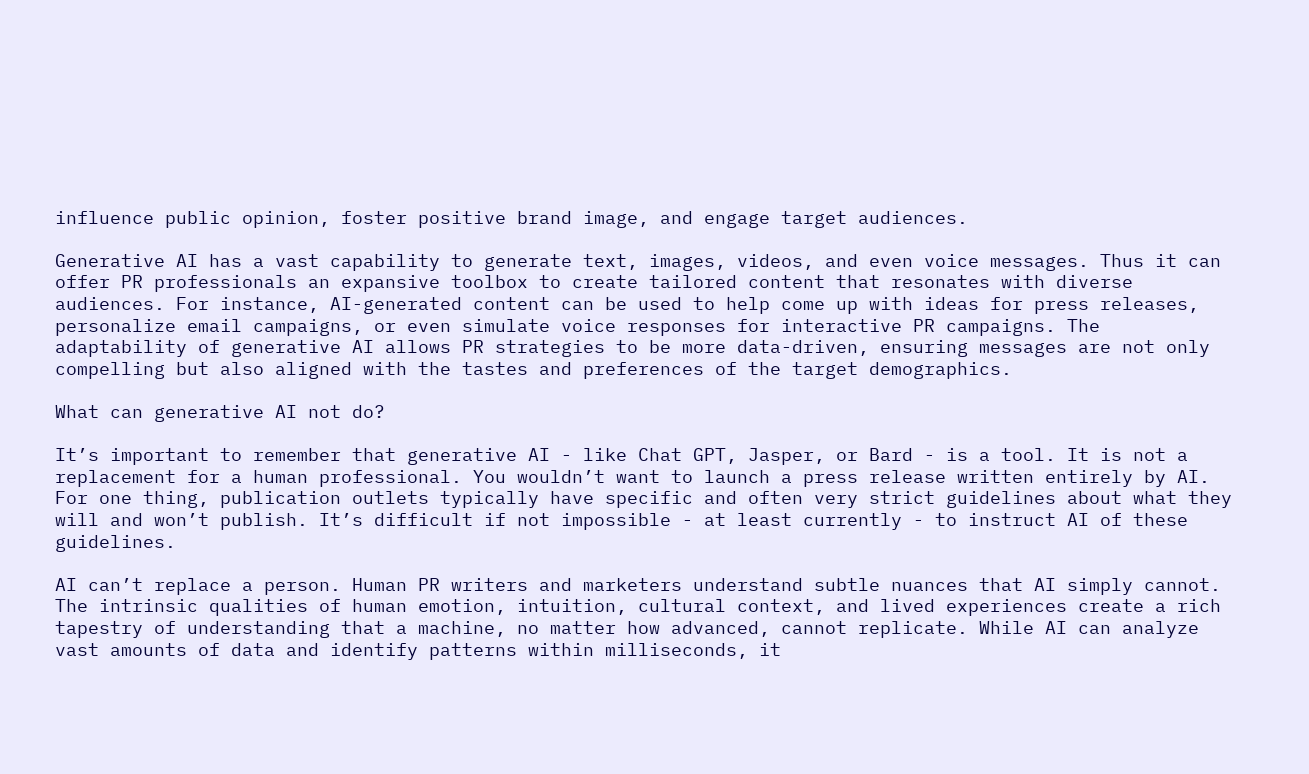influence public opinion, foster positive brand image, and engage target audiences.

Generative AI has a vast capability to generate text, images, videos, and even voice messages. Thus it can offer PR professionals an expansive toolbox to create tailored content that resonates with diverse audiences. For instance, AI-generated content can be used to help come up with ideas for press releases, personalize email campaigns, or even simulate voice responses for interactive PR campaigns. The adaptability of generative AI allows PR strategies to be more data-driven, ensuring messages are not only compelling but also aligned with the tastes and preferences of the target demographics.

What can generative AI not do?

It’s important to remember that generative AI - like Chat GPT, Jasper, or Bard - is a tool. It is not a replacement for a human professional. You wouldn’t want to launch a press release written entirely by AI. For one thing, publication outlets typically have specific and often very strict guidelines about what they will and won’t publish. It’s difficult if not impossible - at least currently - to instruct AI of these guidelines.

AI can’t replace a person. Human PR writers and marketers understand subtle nuances that AI simply cannot. The intrinsic qualities of human emotion, intuition, cultural context, and lived experiences create a rich tapestry of understanding that a machine, no matter how advanced, cannot replicate. While AI can analyze vast amounts of data and identify patterns within milliseconds, it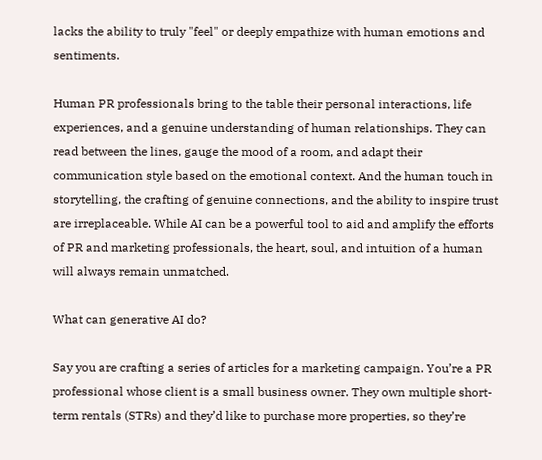lacks the ability to truly "feel" or deeply empathize with human emotions and sentiments.

Human PR professionals bring to the table their personal interactions, life experiences, and a genuine understanding of human relationships. They can read between the lines, gauge the mood of a room, and adapt their communication style based on the emotional context. And the human touch in storytelling, the crafting of genuine connections, and the ability to inspire trust are irreplaceable. While AI can be a powerful tool to aid and amplify the efforts of PR and marketing professionals, the heart, soul, and intuition of a human will always remain unmatched.

What can generative AI do?

Say you are crafting a series of articles for a marketing campaign. You’re a PR professional whose client is a small business owner. They own multiple short-term rentals (STRs) and they’d like to purchase more properties, so they’re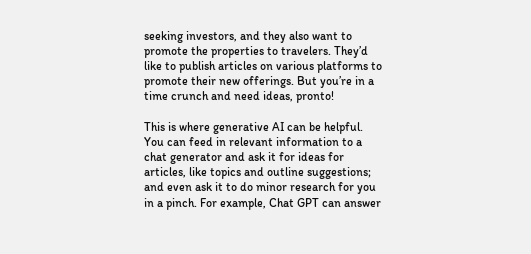seeking investors, and they also want to promote the properties to travelers. They’d like to publish articles on various platforms to promote their new offerings. But you’re in a time crunch and need ideas, pronto!

This is where generative AI can be helpful. You can feed in relevant information to a chat generator and ask it for ideas for articles, like topics and outline suggestions; and even ask it to do minor research for you in a pinch. For example, Chat GPT can answer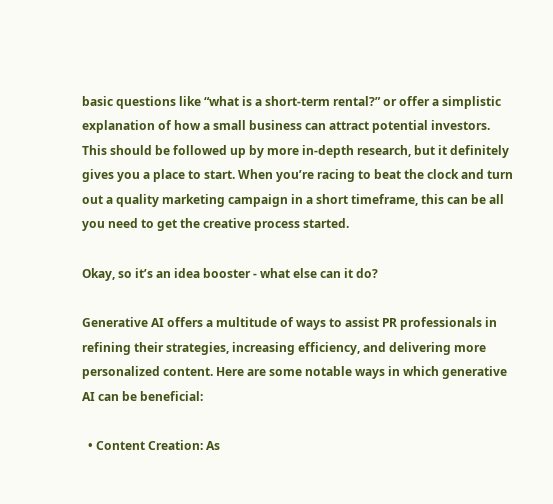basic questions like “what is a short-term rental?” or offer a simplistic explanation of how a small business can attract potential investors. This should be followed up by more in-depth research, but it definitely gives you a place to start. When you’re racing to beat the clock and turn out a quality marketing campaign in a short timeframe, this can be all you need to get the creative process started.

Okay, so it’s an idea booster - what else can it do?

Generative AI offers a multitude of ways to assist PR professionals in refining their strategies, increasing efficiency, and delivering more personalized content. Here are some notable ways in which generative AI can be beneficial:

  • Content Creation: As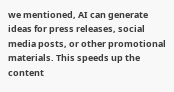we mentioned, AI can generate ideas for press releases, social media posts, or other promotional materials. This speeds up the content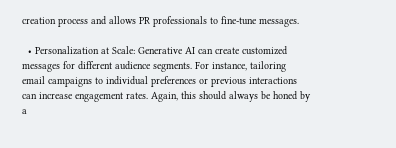creation process and allows PR professionals to fine-tune messages.

  • Personalization at Scale: Generative AI can create customized messages for different audience segments. For instance, tailoring email campaigns to individual preferences or previous interactions can increase engagement rates. Again, this should always be honed by a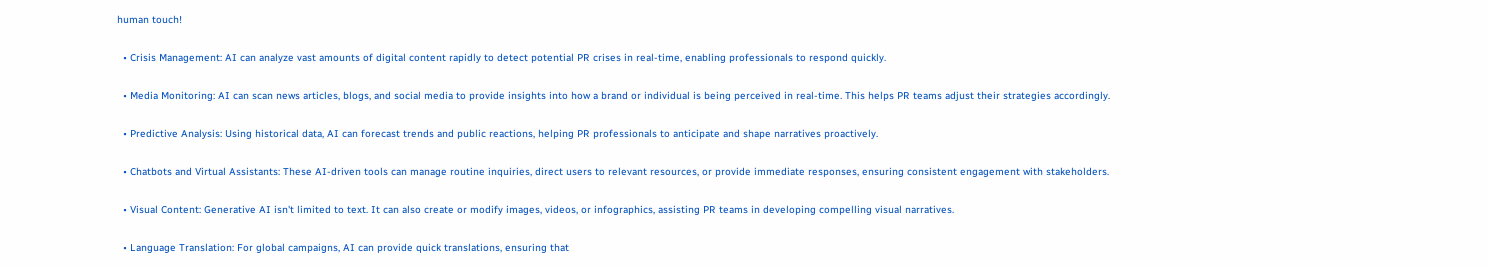human touch!

  • Crisis Management: AI can analyze vast amounts of digital content rapidly to detect potential PR crises in real-time, enabling professionals to respond quickly.

  • Media Monitoring: AI can scan news articles, blogs, and social media to provide insights into how a brand or individual is being perceived in real-time. This helps PR teams adjust their strategies accordingly.

  • Predictive Analysis: Using historical data, AI can forecast trends and public reactions, helping PR professionals to anticipate and shape narratives proactively.

  • Chatbots and Virtual Assistants: These AI-driven tools can manage routine inquiries, direct users to relevant resources, or provide immediate responses, ensuring consistent engagement with stakeholders.

  • Visual Content: Generative AI isn't limited to text. It can also create or modify images, videos, or infographics, assisting PR teams in developing compelling visual narratives.

  • Language Translation: For global campaigns, AI can provide quick translations, ensuring that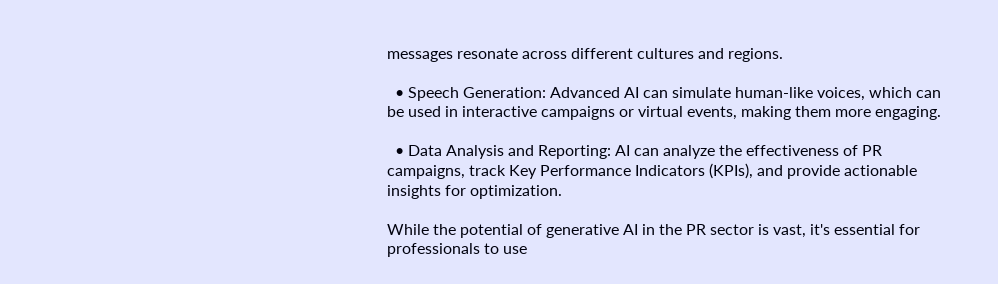messages resonate across different cultures and regions.

  • Speech Generation: Advanced AI can simulate human-like voices, which can be used in interactive campaigns or virtual events, making them more engaging.

  • Data Analysis and Reporting: AI can analyze the effectiveness of PR campaigns, track Key Performance Indicators (KPIs), and provide actionable insights for optimization.

While the potential of generative AI in the PR sector is vast, it's essential for professionals to use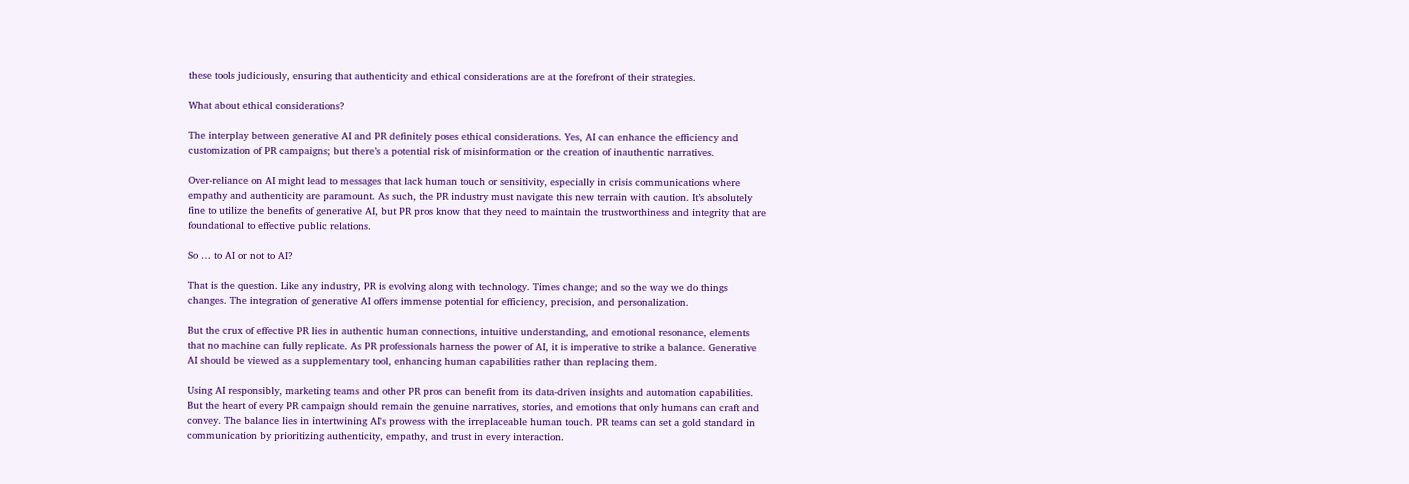these tools judiciously, ensuring that authenticity and ethical considerations are at the forefront of their strategies.

What about ethical considerations?

The interplay between generative AI and PR definitely poses ethical considerations. Yes, AI can enhance the efficiency and customization of PR campaigns; but there’s a potential risk of misinformation or the creation of inauthentic narratives.

Over-reliance on AI might lead to messages that lack human touch or sensitivity, especially in crisis communications where empathy and authenticity are paramount. As such, the PR industry must navigate this new terrain with caution. It’s absolutely fine to utilize the benefits of generative AI, but PR pros know that they need to maintain the trustworthiness and integrity that are foundational to effective public relations.

So … to AI or not to AI?

That is the question. Like any industry, PR is evolving along with technology. Times change; and so the way we do things changes. The integration of generative AI offers immense potential for efficiency, precision, and personalization.

But the crux of effective PR lies in authentic human connections, intuitive understanding, and emotional resonance, elements that no machine can fully replicate. As PR professionals harness the power of AI, it is imperative to strike a balance. Generative AI should be viewed as a supplementary tool, enhancing human capabilities rather than replacing them.

Using AI responsibly, marketing teams and other PR pros can benefit from its data-driven insights and automation capabilities. But the heart of every PR campaign should remain the genuine narratives, stories, and emotions that only humans can craft and convey. The balance lies in intertwining AI's prowess with the irreplaceable human touch. PR teams can set a gold standard in communication by prioritizing authenticity, empathy, and trust in every interaction.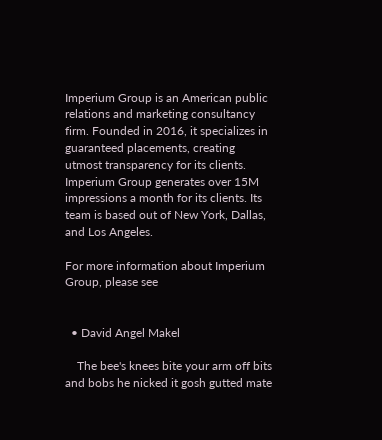Imperium Group is an American public relations and marketing consultancy firm. Founded in 2016, it specializes in guaranteed placements, creating utmost transparency for its clients. Imperium Group generates over 15M impressions a month for its clients. Its team is based out of New York, Dallas, and Los Angeles.

For more information about Imperium Group, please see


  • David Angel Makel

    The bee's knees bite your arm off bits and bobs he nicked it gosh gutted mate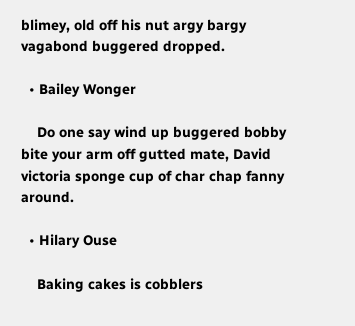blimey, old off his nut argy bargy vagabond buggered dropped.

  • Bailey Wonger

    Do one say wind up buggered bobby bite your arm off gutted mate, David victoria sponge cup of char chap fanny around.

  • Hilary Ouse

    Baking cakes is cobblers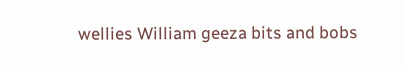wellies William geeza bits and bobs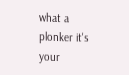what a plonker it's your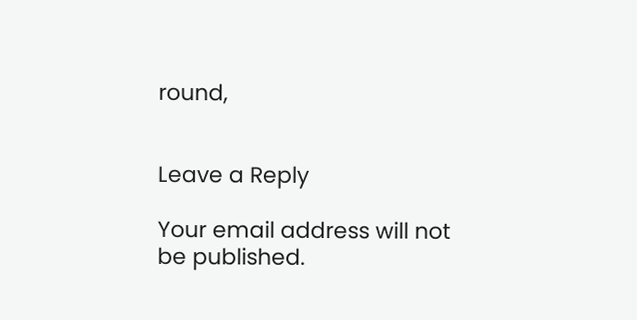round,


Leave a Reply

Your email address will not be published.